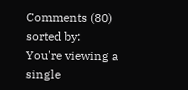Comments (80)
sorted by:
You're viewing a single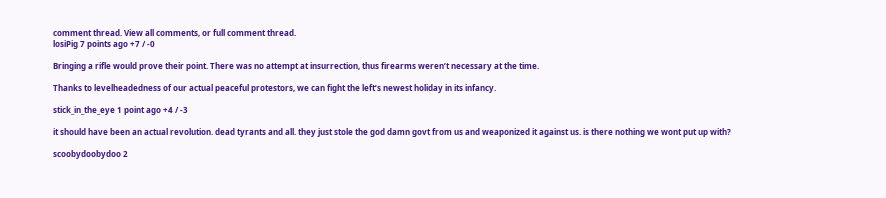comment thread. View all comments, or full comment thread.
losiPig 7 points ago +7 / -0

Bringing a rifle would prove their point. There was no attempt at insurrection, thus firearms weren’t necessary at the time.

Thanks to levelheadedness of our actual peaceful protestors, we can fight the left’s newest holiday in its infancy.

stick_in_the_eye 1 point ago +4 / -3

it should have been an actual revolution. dead tyrants and all. they just stole the god damn govt from us and weaponized it against us. is there nothing we wont put up with?

scoobydoobydoo 2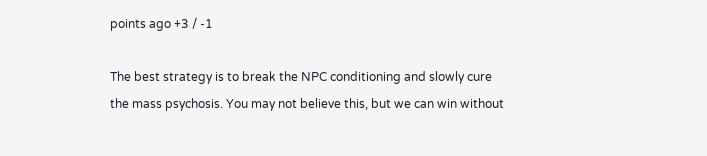points ago +3 / -1

The best strategy is to break the NPC conditioning and slowly cure the mass psychosis. You may not believe this, but we can win without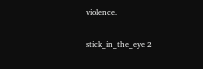violence.

stick_in_the_eye 2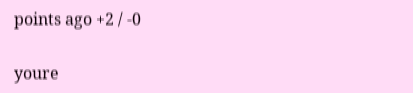points ago +2 / -0

youre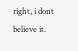right, i dont believe it.